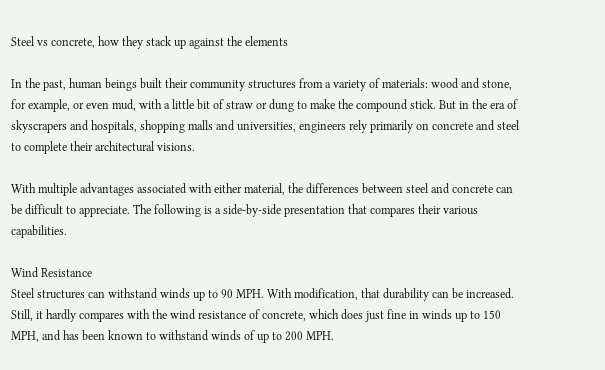Steel vs concrete, how they stack up against the elements

In the past, human beings built their community structures from a variety of materials: wood and stone, for example, or even mud, with a little bit of straw or dung to make the compound stick. But in the era of skyscrapers and hospitals, shopping malls and universities, engineers rely primarily on concrete and steel to complete their architectural visions.

With multiple advantages associated with either material, the differences between steel and concrete can be difficult to appreciate. The following is a side-by-side presentation that compares their various capabilities.

Wind Resistance
Steel structures can withstand winds up to 90 MPH. With modification, that durability can be increased. Still, it hardly compares with the wind resistance of concrete, which does just fine in winds up to 150 MPH, and has been known to withstand winds of up to 200 MPH.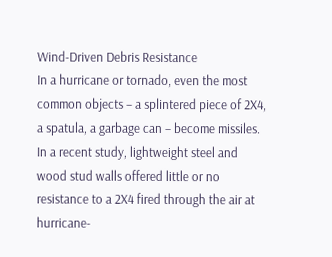Wind-Driven Debris Resistance
In a hurricane or tornado, even the most common objects – a splintered piece of 2X4, a spatula, a garbage can – become missiles. In a recent study, lightweight steel and wood stud walls offered little or no resistance to a 2X4 fired through the air at hurricane-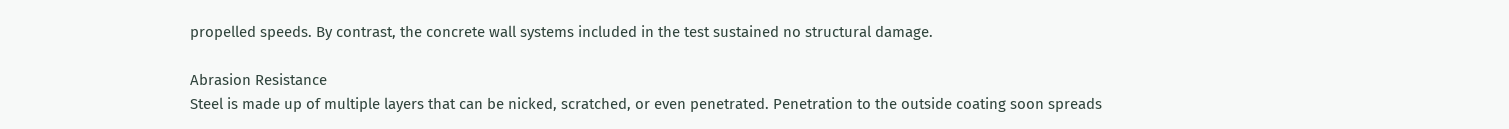propelled speeds. By contrast, the concrete wall systems included in the test sustained no structural damage.

Abrasion Resistance
Steel is made up of multiple layers that can be nicked, scratched, or even penetrated. Penetration to the outside coating soon spreads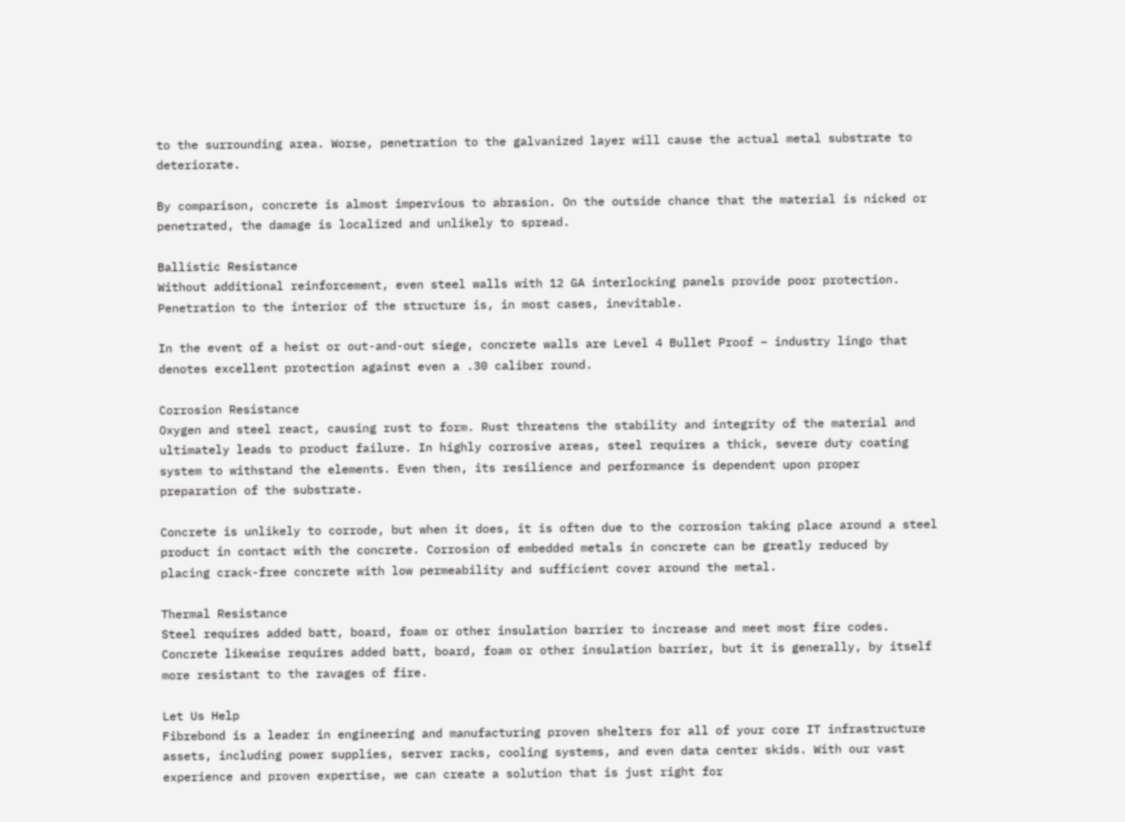to the surrounding area. Worse, penetration to the galvanized layer will cause the actual metal substrate to deteriorate.

By comparison, concrete is almost impervious to abrasion. On the outside chance that the material is nicked or penetrated, the damage is localized and unlikely to spread.

Ballistic Resistance
Without additional reinforcement, even steel walls with 12 GA interlocking panels provide poor protection. Penetration to the interior of the structure is, in most cases, inevitable.

In the event of a heist or out-and-out siege, concrete walls are Level 4 Bullet Proof – industry lingo that denotes excellent protection against even a .30 caliber round.

Corrosion Resistance
Oxygen and steel react, causing rust to form. Rust threatens the stability and integrity of the material and ultimately leads to product failure. In highly corrosive areas, steel requires a thick, severe duty coating system to withstand the elements. Even then, its resilience and performance is dependent upon proper preparation of the substrate.

Concrete is unlikely to corrode, but when it does, it is often due to the corrosion taking place around a steel product in contact with the concrete. Corrosion of embedded metals in concrete can be greatly reduced by placing crack-free concrete with low permeability and sufficient cover around the metal.

Thermal Resistance
Steel requires added batt, board, foam or other insulation barrier to increase and meet most fire codes. Concrete likewise requires added batt, board, foam or other insulation barrier, but it is generally, by itself more resistant to the ravages of fire.

Let Us Help
Fibrebond is a leader in engineering and manufacturing proven shelters for all of your core IT infrastructure assets, including power supplies, server racks, cooling systems, and even data center skids. With our vast experience and proven expertise, we can create a solution that is just right for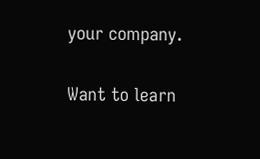your company.

Want to learn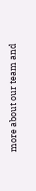more about our team and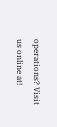operations? Visit us online at!